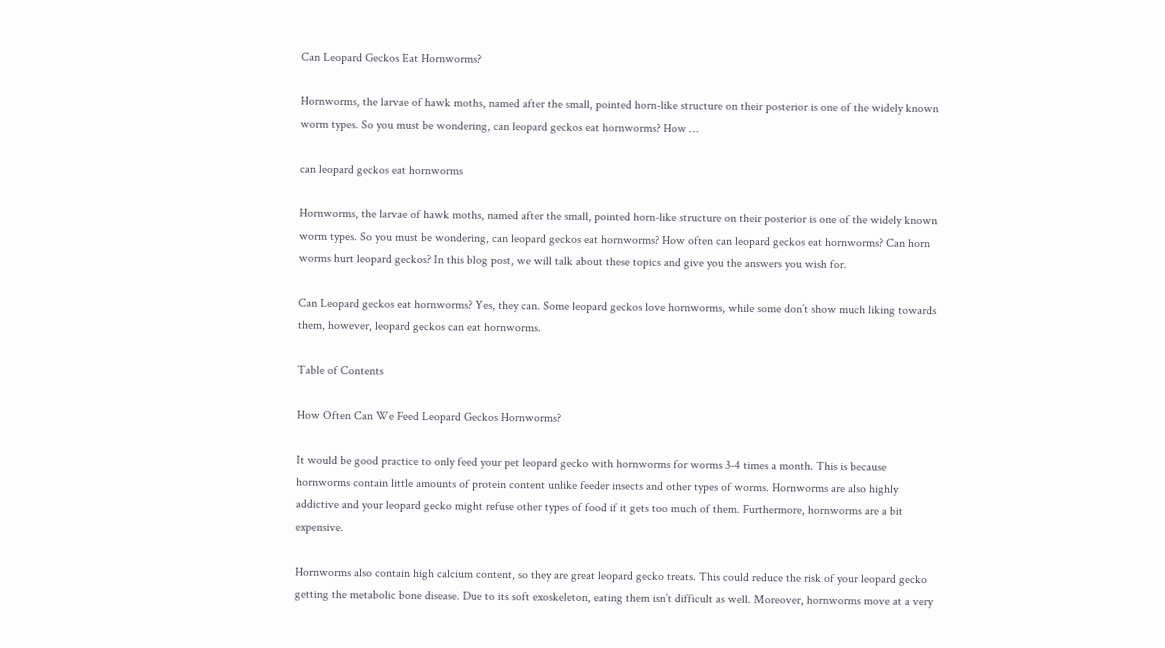Can Leopard Geckos Eat Hornworms?

Hornworms, the larvae of hawk moths, named after the small, pointed horn-like structure on their posterior is one of the widely known worm types. So you must be wondering, can leopard geckos eat hornworms? How …

can leopard geckos eat hornworms

Hornworms, the larvae of hawk moths, named after the small, pointed horn-like structure on their posterior is one of the widely known worm types. So you must be wondering, can leopard geckos eat hornworms? How often can leopard geckos eat hornworms? Can horn worms hurt leopard geckos? In this blog post, we will talk about these topics and give you the answers you wish for.

Can Leopard geckos eat hornworms? Yes, they can. Some leopard geckos love hornworms, while some don’t show much liking towards them, however, leopard geckos can eat hornworms.

Table of Contents

How Often Can We Feed Leopard Geckos Hornworms?

It would be good practice to only feed your pet leopard gecko with hornworms for worms 3-4 times a month. This is because hornworms contain little amounts of protein content unlike feeder insects and other types of worms. Hornworms are also highly addictive and your leopard gecko might refuse other types of food if it gets too much of them. Furthermore, hornworms are a bit expensive.

Hornworms also contain high calcium content, so they are great leopard gecko treats. This could reduce the risk of your leopard gecko getting the metabolic bone disease. Due to its soft exoskeleton, eating them isn’t difficult as well. Moreover, hornworms move at a very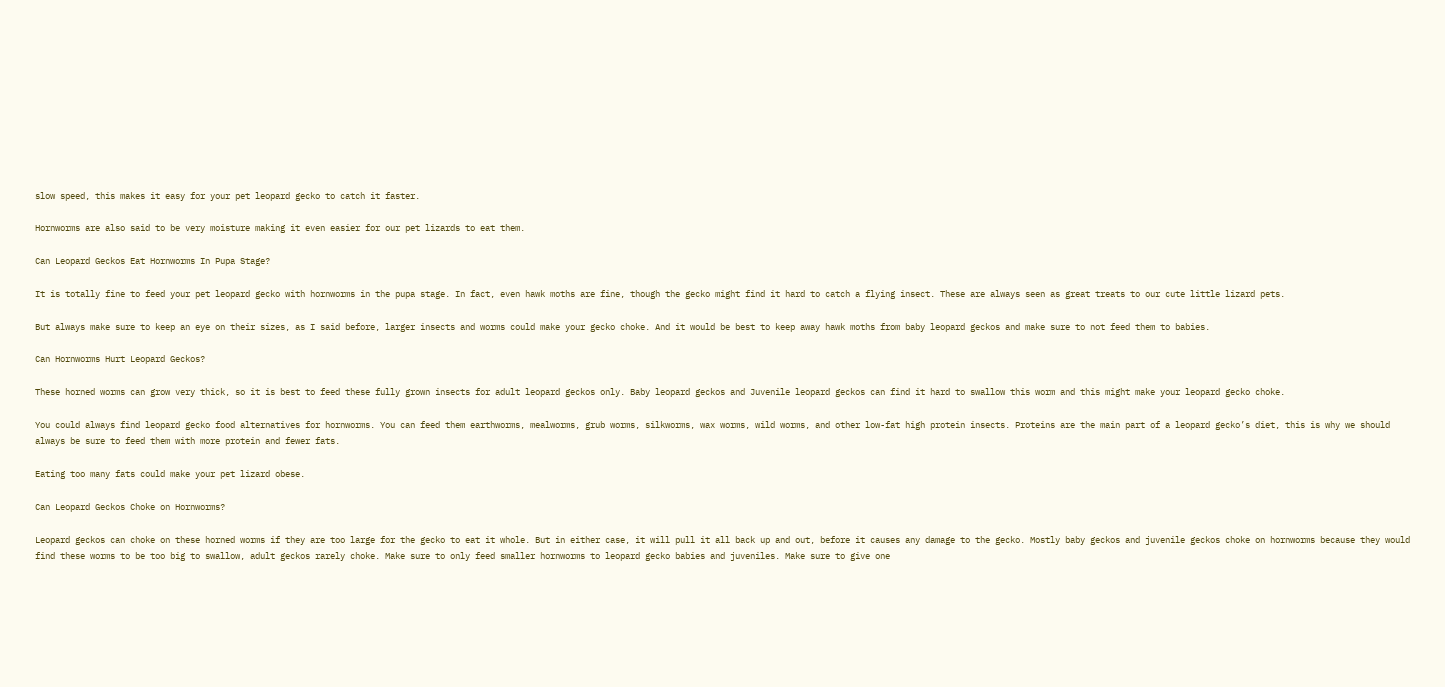slow speed, this makes it easy for your pet leopard gecko to catch it faster.

Hornworms are also said to be very moisture making it even easier for our pet lizards to eat them.

Can Leopard Geckos Eat Hornworms In Pupa Stage?

It is totally fine to feed your pet leopard gecko with hornworms in the pupa stage. In fact, even hawk moths are fine, though the gecko might find it hard to catch a flying insect. These are always seen as great treats to our cute little lizard pets.

But always make sure to keep an eye on their sizes, as I said before, larger insects and worms could make your gecko choke. And it would be best to keep away hawk moths from baby leopard geckos and make sure to not feed them to babies.

Can Hornworms Hurt Leopard Geckos?

These horned worms can grow very thick, so it is best to feed these fully grown insects for adult leopard geckos only. Baby leopard geckos and Juvenile leopard geckos can find it hard to swallow this worm and this might make your leopard gecko choke.

You could always find leopard gecko food alternatives for hornworms. You can feed them earthworms, mealworms, grub worms, silkworms, wax worms, wild worms, and other low-fat high protein insects. Proteins are the main part of a leopard gecko’s diet, this is why we should always be sure to feed them with more protein and fewer fats.

Eating too many fats could make your pet lizard obese.

Can Leopard Geckos Choke on Hornworms?

Leopard geckos can choke on these horned worms if they are too large for the gecko to eat it whole. But in either case, it will pull it all back up and out, before it causes any damage to the gecko. Mostly baby geckos and juvenile geckos choke on hornworms because they would find these worms to be too big to swallow, adult geckos rarely choke. Make sure to only feed smaller hornworms to leopard gecko babies and juveniles. Make sure to give one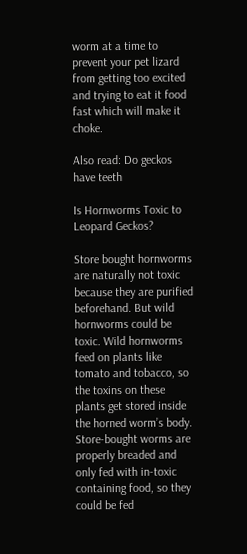worm at a time to prevent your pet lizard from getting too excited and trying to eat it food fast which will make it choke.

Also read: Do geckos have teeth

Is Hornworms Toxic to Leopard Geckos?

Store bought hornworms are naturally not toxic because they are purified beforehand. But wild hornworms could be toxic. Wild hornworms feed on plants like tomato and tobacco, so the toxins on these plants get stored inside the horned worm’s body. Store-bought worms are properly breaded and only fed with in-toxic containing food, so they could be fed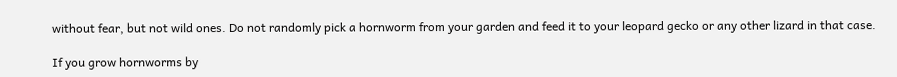without fear, but not wild ones. Do not randomly pick a hornworm from your garden and feed it to your leopard gecko or any other lizard in that case.

If you grow hornworms by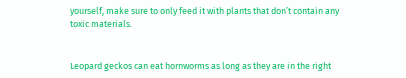yourself, make sure to only feed it with plants that don’t contain any toxic materials.


Leopard geckos can eat hornworms as long as they are in the right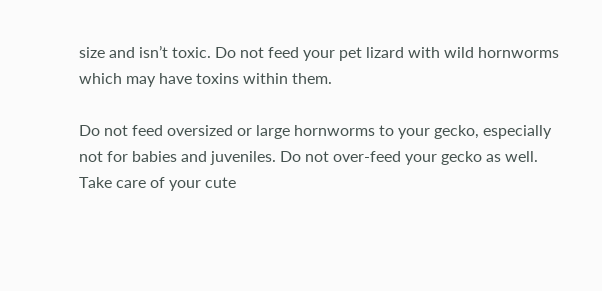size and isn’t toxic. Do not feed your pet lizard with wild hornworms which may have toxins within them.

Do not feed oversized or large hornworms to your gecko, especially not for babies and juveniles. Do not over-feed your gecko as well. Take care of your cute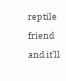reptile friend and it’ll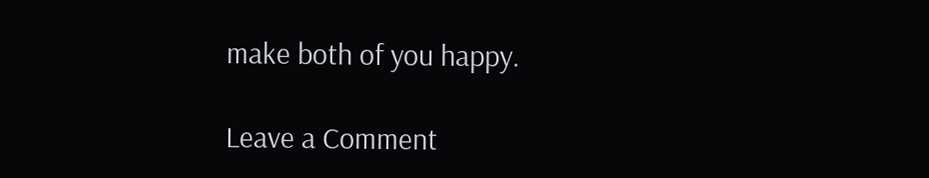make both of you happy.

Leave a Comment